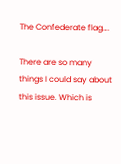The Confederate flag….

There are so many things I could say about this issue. Which is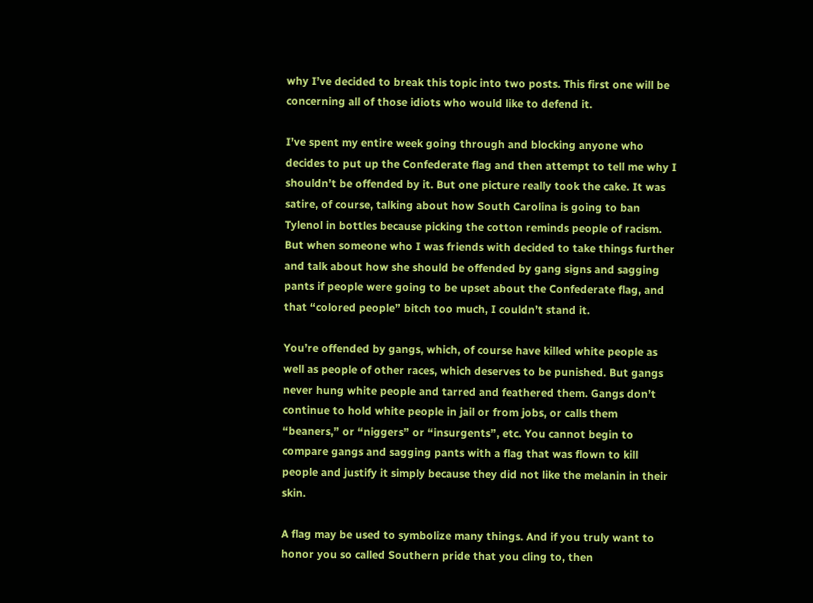why I’ve decided to break this topic into two posts. This first one will be concerning all of those idiots who would like to defend it.

I’ve spent my entire week going through and blocking anyone who decides to put up the Confederate flag and then attempt to tell me why I shouldn’t be offended by it. But one picture really took the cake. It was satire, of course, talking about how South Carolina is going to ban Tylenol in bottles because picking the cotton reminds people of racism. But when someone who I was friends with decided to take things further and talk about how she should be offended by gang signs and sagging pants if people were going to be upset about the Confederate flag, and that “colored people” bitch too much, I couldn’t stand it.

You’re offended by gangs, which, of course have killed white people as well as people of other races, which deserves to be punished. But gangs never hung white people and tarred and feathered them. Gangs don’t continue to hold white people in jail or from jobs, or calls them “beaners,” or “niggers” or “insurgents”, etc. You cannot begin to compare gangs and sagging pants with a flag that was flown to kill people and justify it simply because they did not like the melanin in their skin.

A flag may be used to symbolize many things. And if you truly want to honor you so called Southern pride that you cling to, then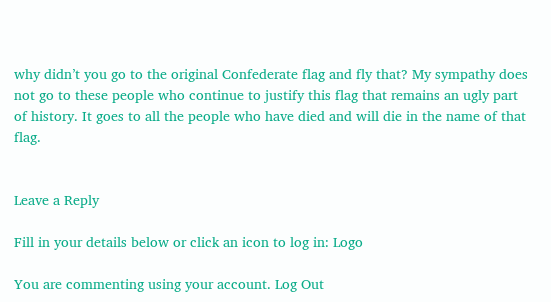why didn’t you go to the original Confederate flag and fly that? My sympathy does not go to these people who continue to justify this flag that remains an ugly part of history. It goes to all the people who have died and will die in the name of that flag.


Leave a Reply

Fill in your details below or click an icon to log in: Logo

You are commenting using your account. Log Out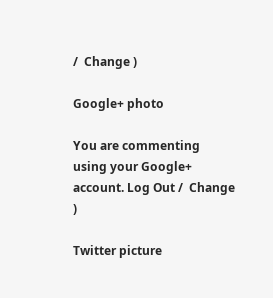/  Change )

Google+ photo

You are commenting using your Google+ account. Log Out /  Change )

Twitter picture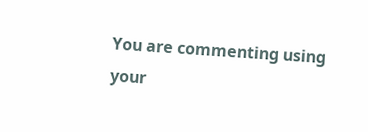You are commenting using your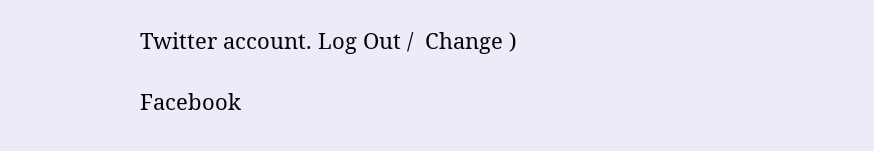Twitter account. Log Out /  Change )

Facebook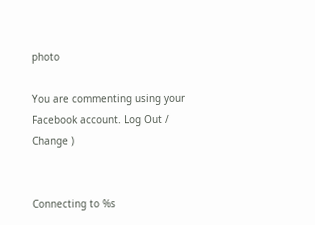photo

You are commenting using your Facebook account. Log Out /  Change )


Connecting to %s